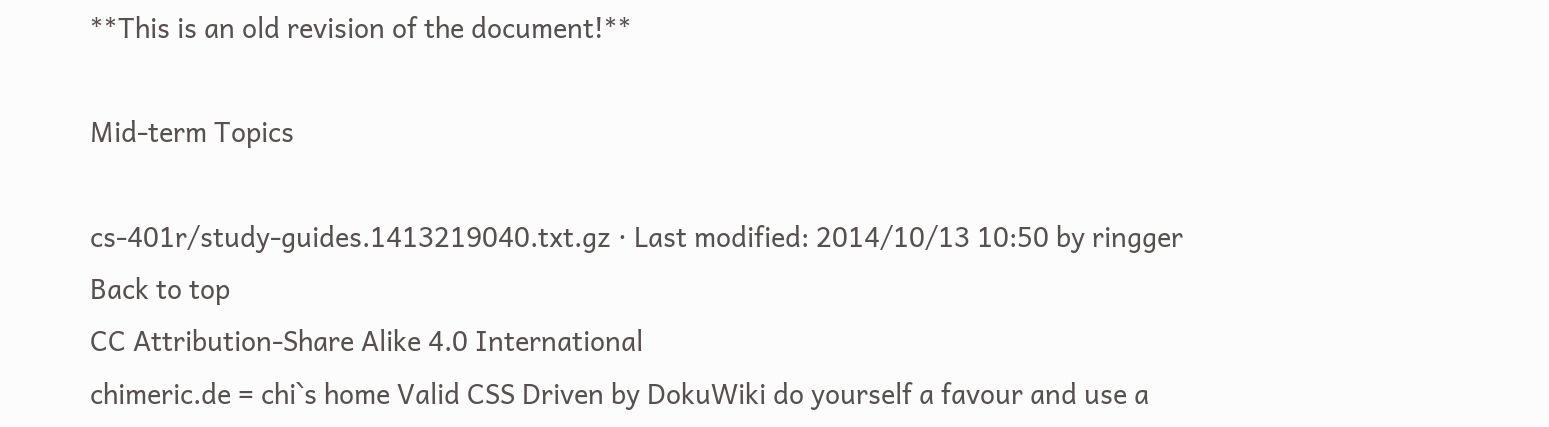**This is an old revision of the document!**

Mid-term Topics

cs-401r/study-guides.1413219040.txt.gz · Last modified: 2014/10/13 10:50 by ringger
Back to top
CC Attribution-Share Alike 4.0 International
chimeric.de = chi`s home Valid CSS Driven by DokuWiki do yourself a favour and use a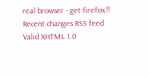real browser - get firefox!! Recent changes RSS feed Valid XHTML 1.0